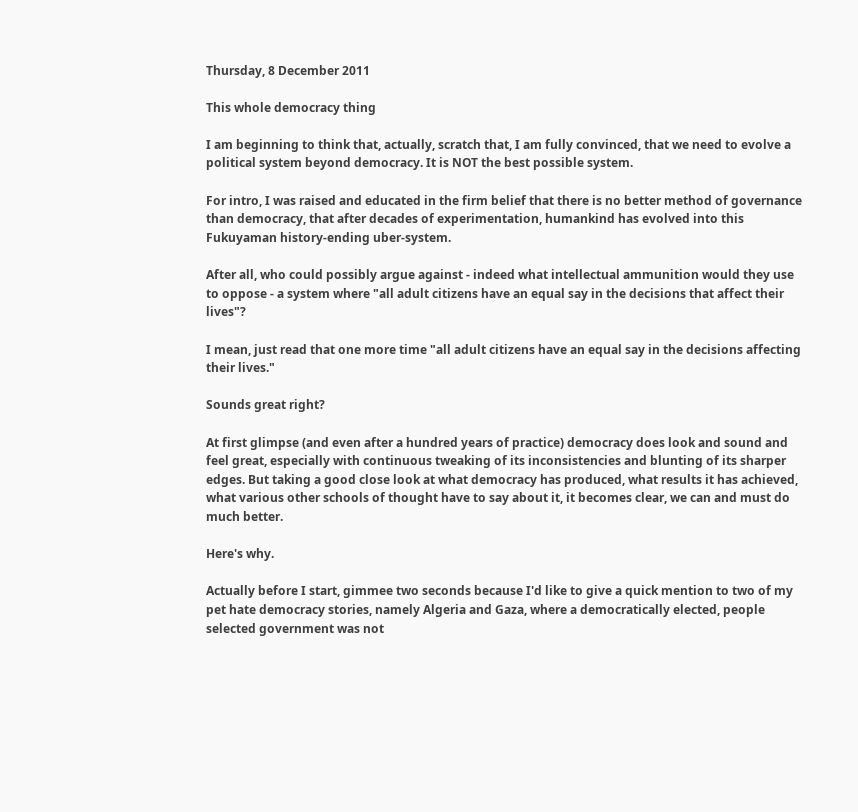Thursday, 8 December 2011

This whole democracy thing

I am beginning to think that, actually, scratch that, I am fully convinced, that we need to evolve a political system beyond democracy. It is NOT the best possible system.

For intro, I was raised and educated in the firm belief that there is no better method of governance than democracy, that after decades of experimentation, humankind has evolved into this Fukuyaman history-ending uber-system.

After all, who could possibly argue against - indeed what intellectual ammunition would they use to oppose - a system where "all adult citizens have an equal say in the decisions that affect their lives"?

I mean, just read that one more time "all adult citizens have an equal say in the decisions affecting their lives."

Sounds great right?

At first glimpse (and even after a hundred years of practice) democracy does look and sound and feel great, especially with continuous tweaking of its inconsistencies and blunting of its sharper edges. But taking a good close look at what democracy has produced, what results it has achieved, what various other schools of thought have to say about it, it becomes clear, we can and must do much better.

Here's why.

Actually before I start, gimmee two seconds because I'd like to give a quick mention to two of my pet hate democracy stories, namely Algeria and Gaza, where a democratically elected, people selected government was not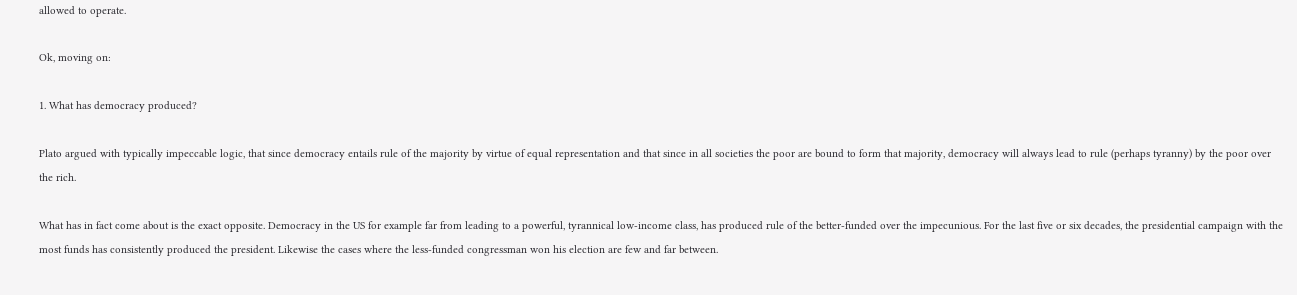allowed to operate.

Ok, moving on:

1. What has democracy produced?

Plato argued with typically impeccable logic, that since democracy entails rule of the majority by virtue of equal representation and that since in all societies the poor are bound to form that majority, democracy will always lead to rule (perhaps tyranny) by the poor over the rich.

What has in fact come about is the exact opposite. Democracy in the US for example far from leading to a powerful, tyrannical low-income class, has produced rule of the better-funded over the impecunious. For the last five or six decades, the presidential campaign with the most funds has consistently produced the president. Likewise the cases where the less-funded congressman won his election are few and far between.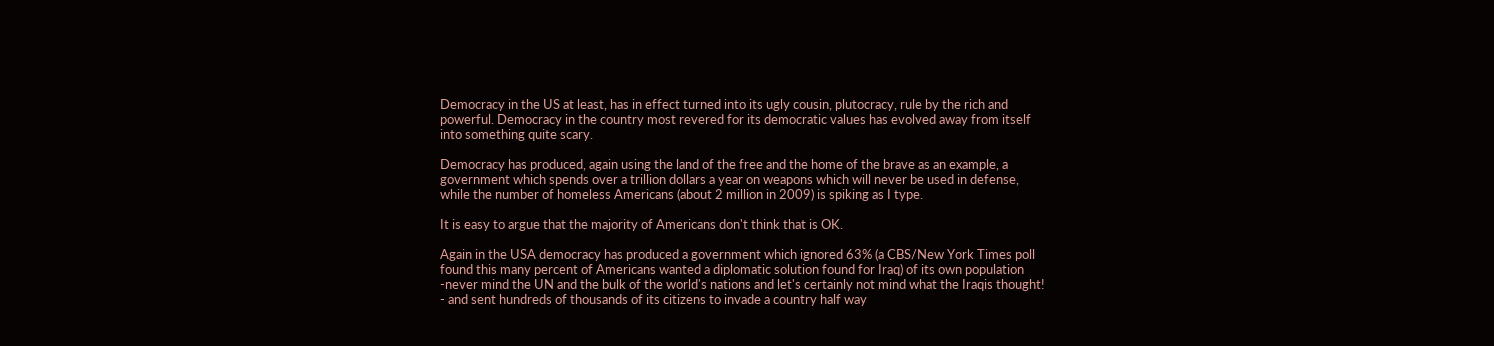Democracy in the US at least, has in effect turned into its ugly cousin, plutocracy, rule by the rich and powerful. Democracy in the country most revered for its democratic values has evolved away from itself into something quite scary.

Democracy has produced, again using the land of the free and the home of the brave as an example, a government which spends over a trillion dollars a year on weapons which will never be used in defense, while the number of homeless Americans (about 2 million in 2009) is spiking as I type.

It is easy to argue that the majority of Americans don't think that is OK.

Again in the USA democracy has produced a government which ignored 63% (a CBS/New York Times poll found this many percent of Americans wanted a diplomatic solution found for Iraq) of its own population -never mind the UN and the bulk of the world's nations and let's certainly not mind what the Iraqis thought! - and sent hundreds of thousands of its citizens to invade a country half way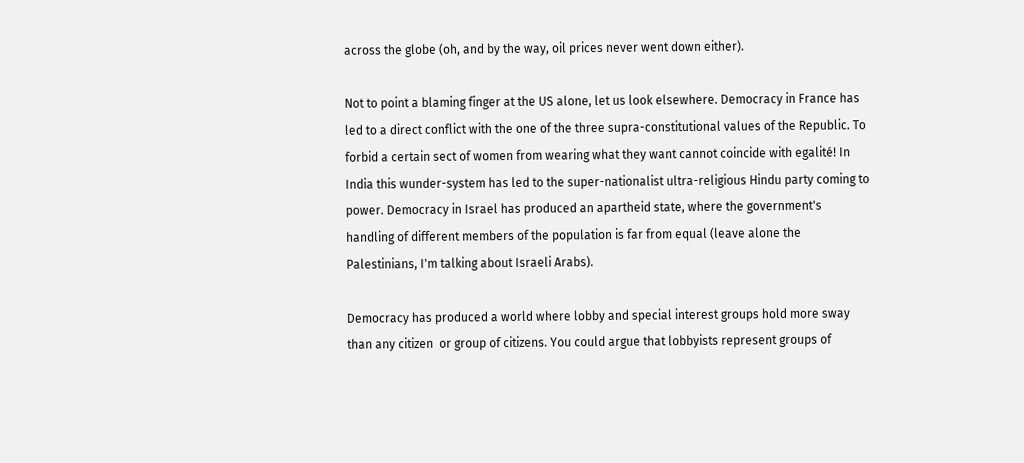across the globe (oh, and by the way, oil prices never went down either).

Not to point a blaming finger at the US alone, let us look elsewhere. Democracy in France has led to a direct conflict with the one of the three supra-constitutional values of the Republic. To forbid a certain sect of women from wearing what they want cannot coincide with egalité! In India this wunder-system has led to the super-nationalist ultra-religious Hindu party coming to power. Democracy in Israel has produced an apartheid state, where the government's handling of different members of the population is far from equal (leave alone the Palestinians, I'm talking about Israeli Arabs).

Democracy has produced a world where lobby and special interest groups hold more sway than any citizen  or group of citizens. You could argue that lobbyists represent groups of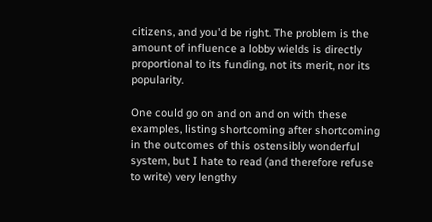citizens, and you'd be right. The problem is the amount of influence a lobby wields is directly proportional to its funding, not its merit, nor its popularity.

One could go on and on and on with these examples, listing shortcoming after shortcoming in the outcomes of this ostensibly wonderful system, but I hate to read (and therefore refuse to write) very lengthy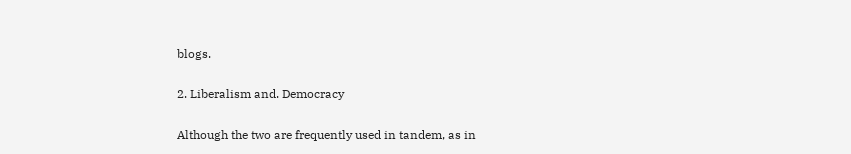blogs.

2. Liberalism and. Democracy

Although the two are frequently used in tandem, as in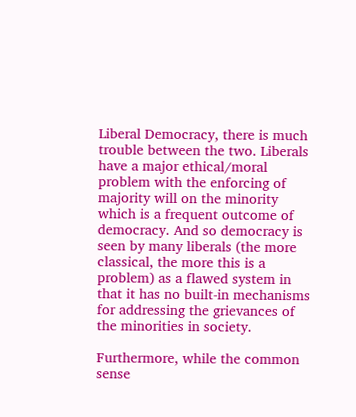Liberal Democracy, there is much trouble between the two. Liberals have a major ethical/moral problem with the enforcing of majority will on the minority which is a frequent outcome of democracy. And so democracy is seen by many liberals (the more classical, the more this is a problem) as a flawed system in that it has no built-in mechanisms for addressing the grievances of the minorities in society.

Furthermore, while the common sense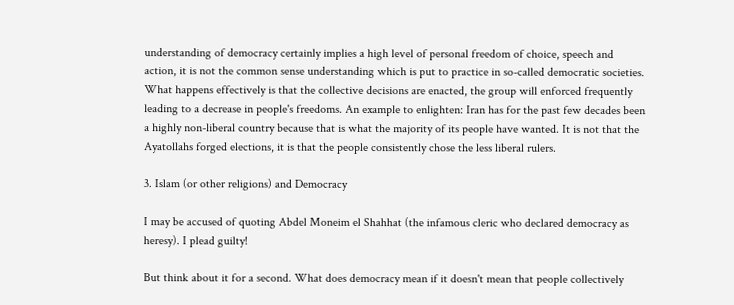understanding of democracy certainly implies a high level of personal freedom of choice, speech and action, it is not the common sense understanding which is put to practice in so-called democratic societies. What happens effectively is that the collective decisions are enacted, the group will enforced frequently leading to a decrease in people's freedoms. An example to enlighten: Iran has for the past few decades been a highly non-liberal country because that is what the majority of its people have wanted. It is not that the Ayatollahs forged elections, it is that the people consistently chose the less liberal rulers.

3. Islam (or other religions) and Democracy

I may be accused of quoting Abdel Moneim el Shahhat (the infamous cleric who declared democracy as heresy). I plead guilty!

But think about it for a second. What does democracy mean if it doesn't mean that people collectively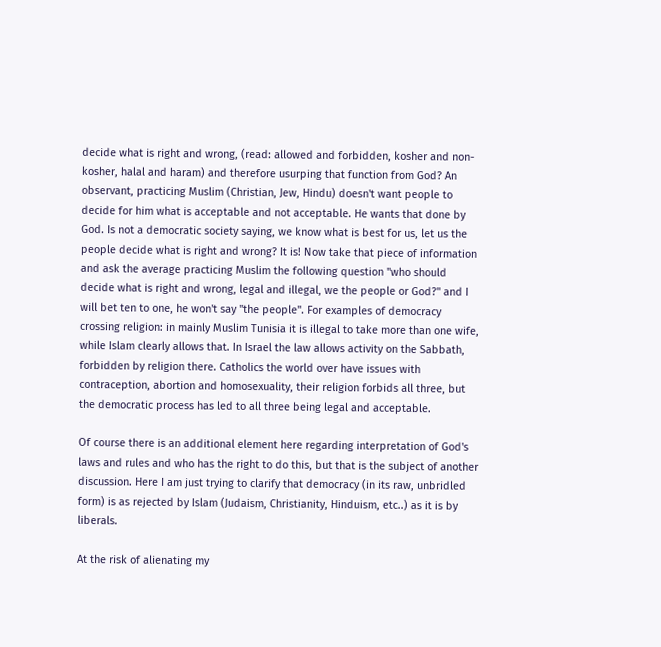decide what is right and wrong, (read: allowed and forbidden, kosher and non-kosher, halal and haram) and therefore usurping that function from God? An observant, practicing Muslim (Christian, Jew, Hindu) doesn't want people to decide for him what is acceptable and not acceptable. He wants that done by God. Is not a democratic society saying, we know what is best for us, let us the people decide what is right and wrong? It is! Now take that piece of information and ask the average practicing Muslim the following question "who should decide what is right and wrong, legal and illegal, we the people or God?" and I will bet ten to one, he won't say "the people". For examples of democracy crossing religion: in mainly Muslim Tunisia it is illegal to take more than one wife, while Islam clearly allows that. In Israel the law allows activity on the Sabbath, forbidden by religion there. Catholics the world over have issues with contraception, abortion and homosexuality, their religion forbids all three, but the democratic process has led to all three being legal and acceptable.

Of course there is an additional element here regarding interpretation of God's laws and rules and who has the right to do this, but that is the subject of another discussion. Here I am just trying to clarify that democracy (in its raw, unbridled form) is as rejected by Islam (Judaism, Christianity, Hinduism, etc..) as it is by liberals.

At the risk of alienating my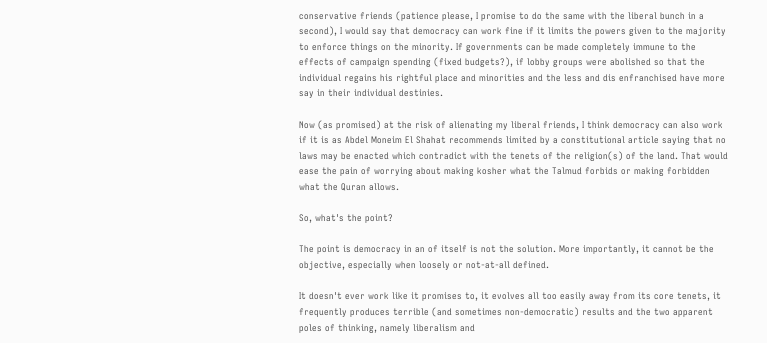conservative friends (patience please, I promise to do the same with the liberal bunch in a second), I would say that democracy can work fine if it limits the powers given to the majority to enforce things on the minority. If governments can be made completely immune to the effects of campaign spending (fixed budgets?), if lobby groups were abolished so that the individual regains his rightful place and minorities and the less and dis enfranchised have more say in their individual destinies.

Now (as promised) at the risk of alienating my liberal friends, I think democracy can also work if it is as Abdel Moneim El Shahat recommends limited by a constitutional article saying that no laws may be enacted which contradict with the tenets of the religion(s) of the land. That would ease the pain of worrying about making kosher what the Talmud forbids or making forbidden what the Quran allows.

So, what's the point?

The point is democracy in an of itself is not the solution. More importantly, it cannot be the objective, especially when loosely or not-at-all defined.

It doesn't ever work like it promises to, it evolves all too easily away from its core tenets, it frequently produces terrible (and sometimes non-democratic) results and the two apparent poles of thinking, namely liberalism and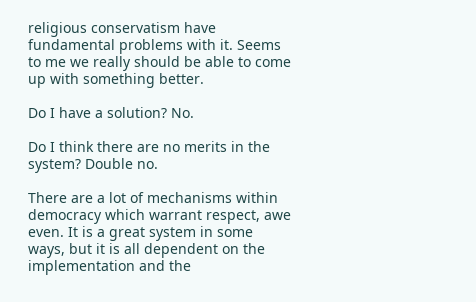religious conservatism have fundamental problems with it. Seems to me we really should be able to come up with something better.

Do I have a solution? No.

Do I think there are no merits in the system? Double no.

There are a lot of mechanisms within democracy which warrant respect, awe even. It is a great system in some ways, but it is all dependent on the implementation and the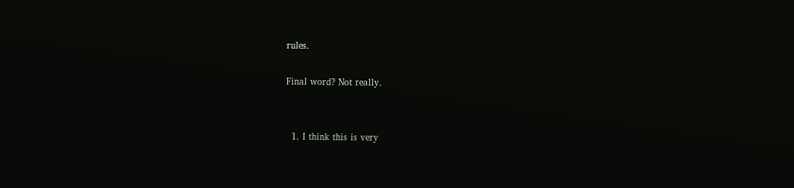rules.

Final word? Not really.


  1. I think this is very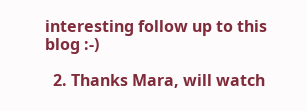interesting follow up to this blog :-)

  2. Thanks Mara, will watch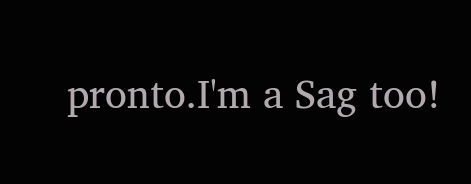pronto.I'm a Sag too!